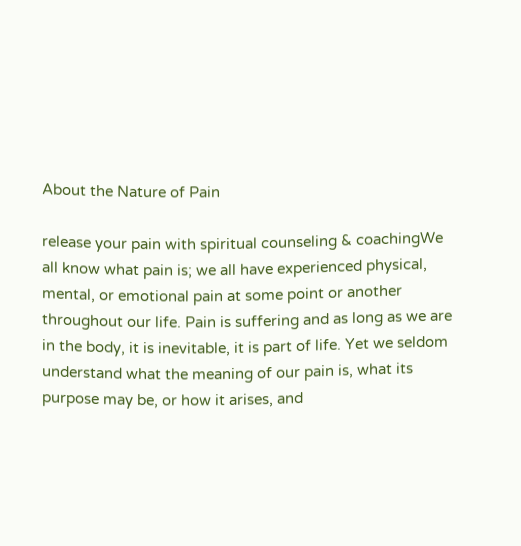About the Nature of Pain

release your pain with spiritual counseling & coachingWe all know what pain is; we all have experienced physical, mental, or emotional pain at some point or another throughout our life. Pain is suffering and as long as we are in the body, it is inevitable, it is part of life. Yet we seldom understand what the meaning of our pain is, what its purpose may be, or how it arises, and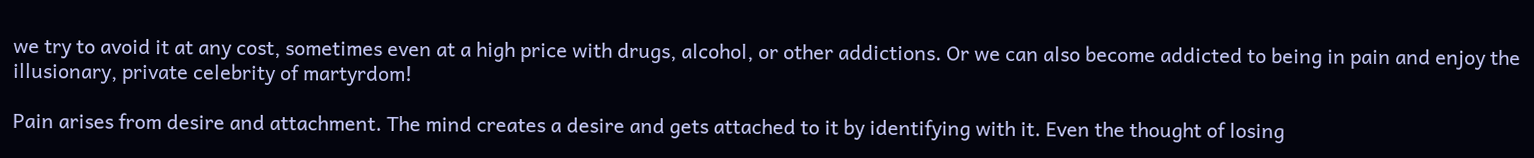we try to avoid it at any cost, sometimes even at a high price with drugs, alcohol, or other addictions. Or we can also become addicted to being in pain and enjoy the illusionary, private celebrity of martyrdom!

Pain arises from desire and attachment. The mind creates a desire and gets attached to it by identifying with it. Even the thought of losing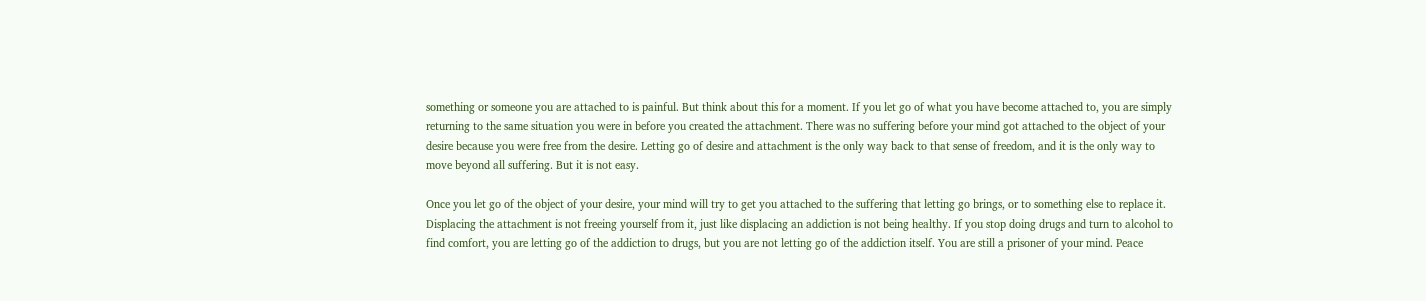something or someone you are attached to is painful. But think about this for a moment. If you let go of what you have become attached to, you are simply returning to the same situation you were in before you created the attachment. There was no suffering before your mind got attached to the object of your desire because you were free from the desire. Letting go of desire and attachment is the only way back to that sense of freedom, and it is the only way to move beyond all suffering. But it is not easy.

Once you let go of the object of your desire, your mind will try to get you attached to the suffering that letting go brings, or to something else to replace it. Displacing the attachment is not freeing yourself from it, just like displacing an addiction is not being healthy. If you stop doing drugs and turn to alcohol to find comfort, you are letting go of the addiction to drugs, but you are not letting go of the addiction itself. You are still a prisoner of your mind. Peace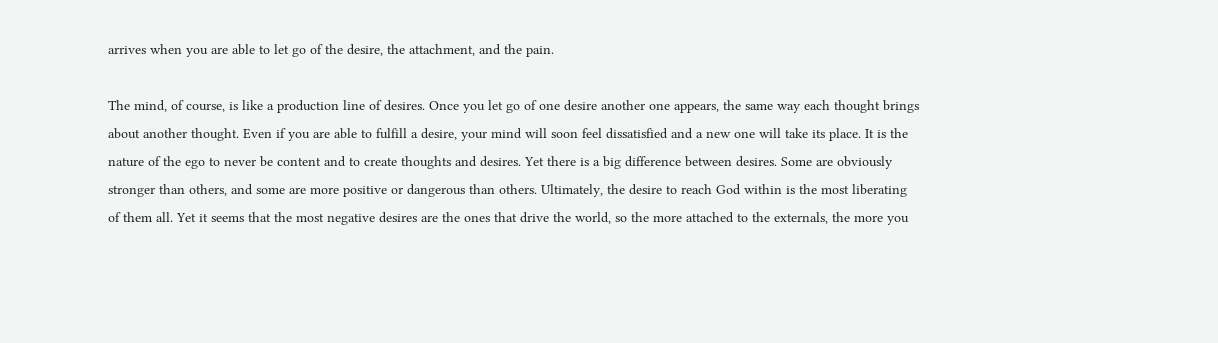arrives when you are able to let go of the desire, the attachment, and the pain.

The mind, of course, is like a production line of desires. Once you let go of one desire another one appears, the same way each thought brings about another thought. Even if you are able to fulfill a desire, your mind will soon feel dissatisfied and a new one will take its place. It is the nature of the ego to never be content and to create thoughts and desires. Yet there is a big difference between desires. Some are obviously stronger than others, and some are more positive or dangerous than others. Ultimately, the desire to reach God within is the most liberating of them all. Yet it seems that the most negative desires are the ones that drive the world, so the more attached to the externals, the more you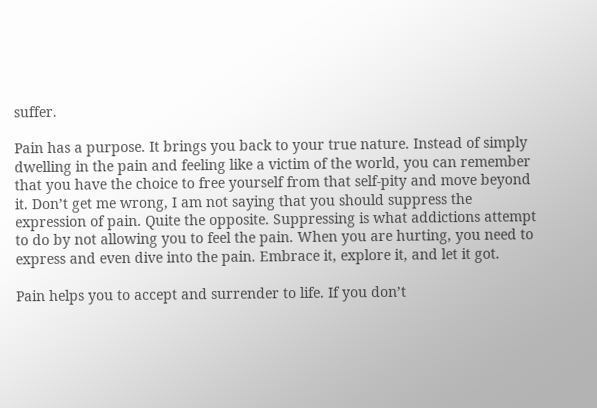suffer.

Pain has a purpose. It brings you back to your true nature. Instead of simply dwelling in the pain and feeling like a victim of the world, you can remember that you have the choice to free yourself from that self-pity and move beyond it. Don’t get me wrong, I am not saying that you should suppress the expression of pain. Quite the opposite. Suppressing is what addictions attempt to do by not allowing you to feel the pain. When you are hurting, you need to express and even dive into the pain. Embrace it, explore it, and let it got.

Pain helps you to accept and surrender to life. If you don’t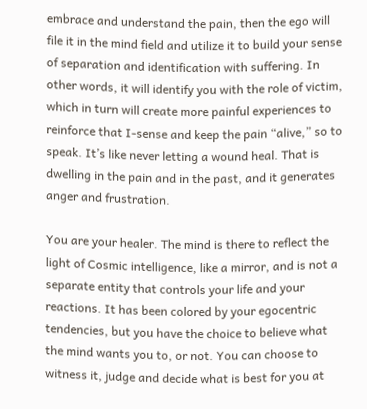embrace and understand the pain, then the ego will file it in the mind field and utilize it to build your sense of separation and identification with suffering. In other words, it will identify you with the role of victim, which in turn will create more painful experiences to reinforce that I-sense and keep the pain “alive,” so to speak. It’s like never letting a wound heal. That is dwelling in the pain and in the past, and it generates anger and frustration.

You are your healer. The mind is there to reflect the light of Cosmic intelligence, like a mirror, and is not a separate entity that controls your life and your reactions. It has been colored by your egocentric tendencies, but you have the choice to believe what the mind wants you to, or not. You can choose to witness it, judge and decide what is best for you at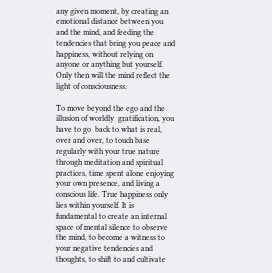any given moment, by creating an emotional distance between you and the mind, and feeding the tendencies that bring you peace and happiness, without relying on anyone or anything but yourself. Only then will the mind reflect the light of consciousness.

To move beyond the ego and the illusion of worldly  gratification, you have to go  back to what is real, over and over, to touch base regularly with your true nature through meditation and spiritual practices, time spent alone enjoying your own presence, and living a conscious life. True happiness only lies within yourself. It is fundamental to create an internal space of mental silence to observe the mind, to become a witness to your negative tendencies and thoughts, to shift to and cultivate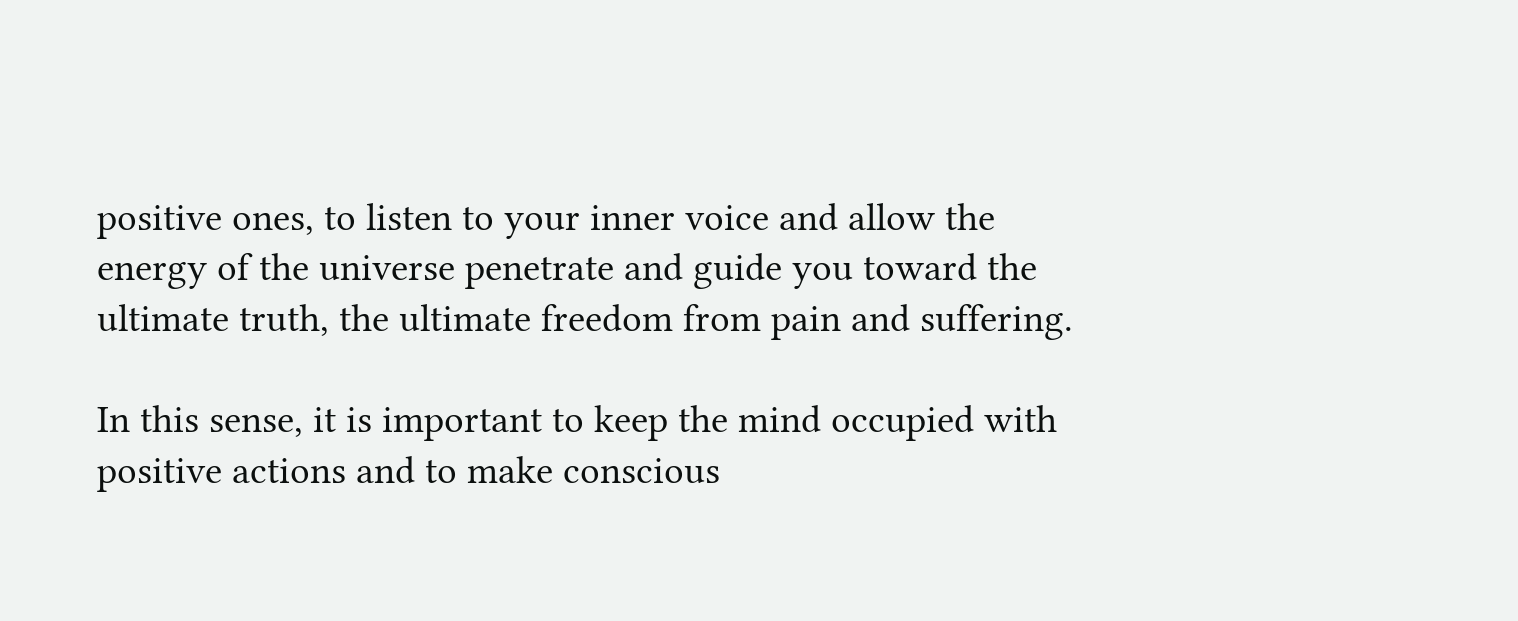positive ones, to listen to your inner voice and allow the energy of the universe penetrate and guide you toward the ultimate truth, the ultimate freedom from pain and suffering.

In this sense, it is important to keep the mind occupied with positive actions and to make conscious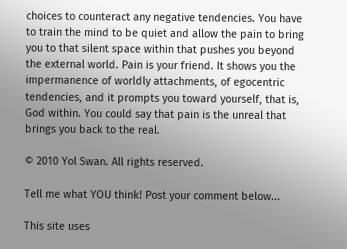choices to counteract any negative tendencies. You have to train the mind to be quiet and allow the pain to bring you to that silent space within that pushes you beyond the external world. Pain is your friend. It shows you the impermanence of worldly attachments, of egocentric tendencies, and it prompts you toward yourself, that is, God within. You could say that pain is the unreal that brings you back to the real.

© 2010 Yol Swan. All rights reserved.

Tell me what YOU think! Post your comment below...

This site uses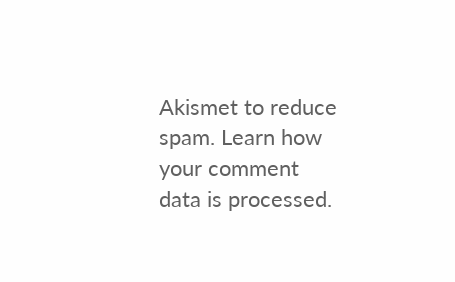Akismet to reduce spam. Learn how your comment data is processed.